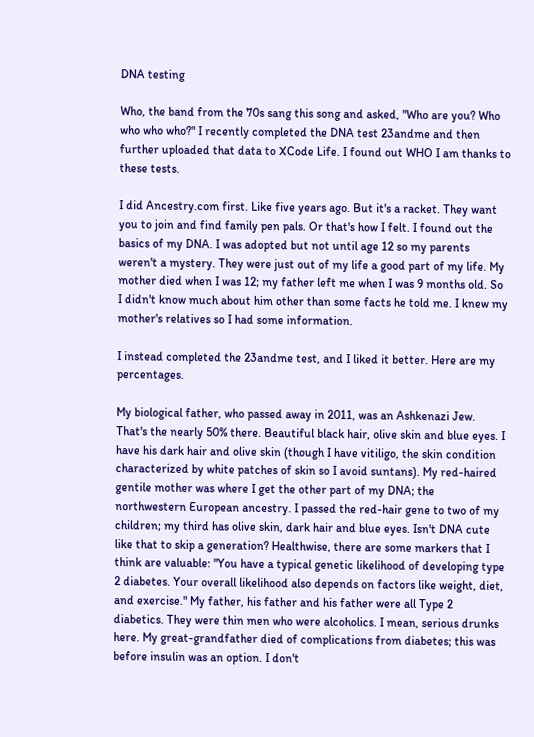DNA testing

Who, the band from the 70s sang this song and asked, "Who are you? Who who who who?" I recently completed the DNA test 23andme and then further uploaded that data to XCode Life. I found out WHO I am thanks to these tests.

I did Ancestry.com first. Like five years ago. But it's a racket. They want you to join and find family pen pals. Or that's how I felt. I found out the basics of my DNA. I was adopted but not until age 12 so my parents weren't a mystery. They were just out of my life a good part of my life. My mother died when I was 12; my father left me when I was 9 months old. So I didn't know much about him other than some facts he told me. I knew my mother's relatives so I had some information.

I instead completed the 23andme test, and I liked it better. Here are my percentages.

My biological father, who passed away in 2011, was an Ashkenazi Jew. That's the nearly 50% there. Beautiful black hair, olive skin and blue eyes. I have his dark hair and olive skin (though I have vitiligo, the skin condition characterized by white patches of skin so I avoid suntans). My red-haired gentile mother was where I get the other part of my DNA; the northwestern European ancestry. I passed the red-hair gene to two of my children; my third has olive skin, dark hair and blue eyes. Isn't DNA cute like that to skip a generation? Healthwise, there are some markers that I think are valuable: "You have a typical genetic likelihood of developing type 2 diabetes. Your overall likelihood also depends on factors like weight, diet, and exercise." My father, his father and his father were all Type 2 diabetics. They were thin men who were alcoholics. I mean, serious drunks here. My great-grandfather died of complications from diabetes; this was before insulin was an option. I don't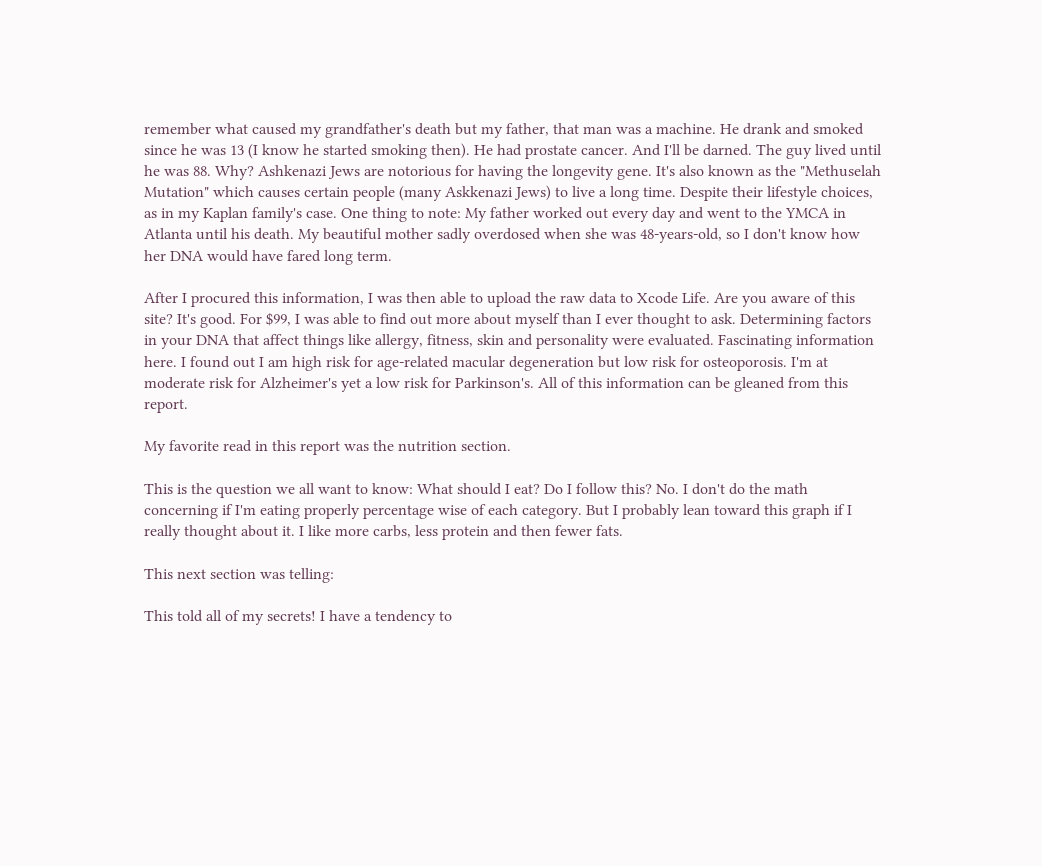remember what caused my grandfather's death but my father, that man was a machine. He drank and smoked since he was 13 (I know he started smoking then). He had prostate cancer. And I'll be darned. The guy lived until he was 88. Why? Ashkenazi Jews are notorious for having the longevity gene. It's also known as the "Methuselah Mutation" which causes certain people (many Askkenazi Jews) to live a long time. Despite their lifestyle choices, as in my Kaplan family's case. One thing to note: My father worked out every day and went to the YMCA in Atlanta until his death. My beautiful mother sadly overdosed when she was 48-years-old, so I don't know how her DNA would have fared long term.

After I procured this information, I was then able to upload the raw data to Xcode Life. Are you aware of this site? It's good. For $99, I was able to find out more about myself than I ever thought to ask. Determining factors in your DNA that affect things like allergy, fitness, skin and personality were evaluated. Fascinating information here. I found out I am high risk for age-related macular degeneration but low risk for osteoporosis. I'm at moderate risk for Alzheimer's yet a low risk for Parkinson's. All of this information can be gleaned from this report.

My favorite read in this report was the nutrition section.

This is the question we all want to know: What should I eat? Do I follow this? No. I don't do the math concerning if I'm eating properly percentage wise of each category. But I probably lean toward this graph if I really thought about it. I like more carbs, less protein and then fewer fats.

This next section was telling:

This told all of my secrets! I have a tendency to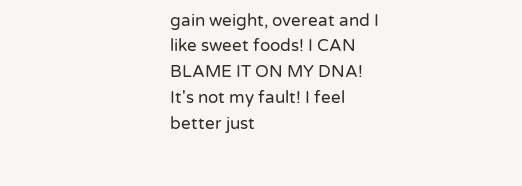gain weight, overeat and I like sweet foods! I CAN BLAME IT ON MY DNA! It's not my fault! I feel better just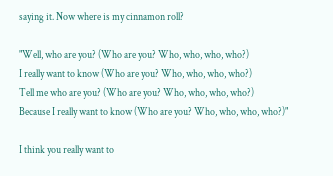saying it. Now where is my cinnamon roll?

"Well, who are you? (Who are you? Who, who, who, who?)
I really want to know (Who are you? Who, who, who, who?)
Tell me who are you? (Who are you? Who, who, who, who?)
Because I really want to know (Who are you? Who, who, who, who?)"

I think you really want to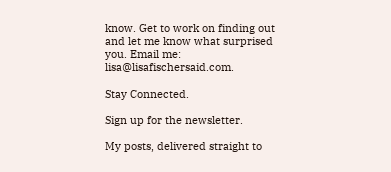know. Get to work on finding out and let me know what surprised you. Email me: lisa@lisafischersaid.com.

Stay Connected.

Sign up for the newsletter.

My posts, delivered straight to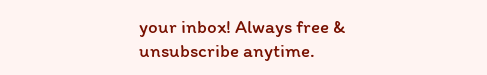your inbox! Always free & unsubscribe anytime.